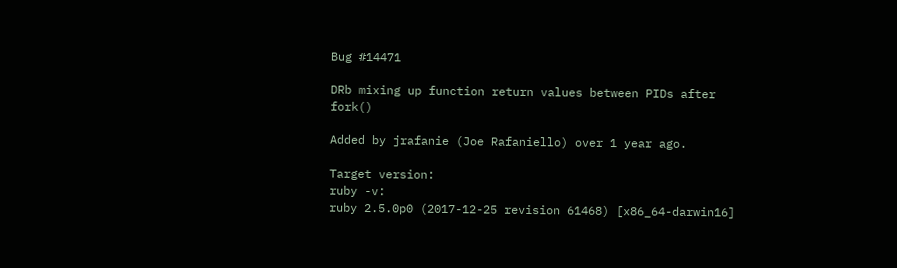Bug #14471

DRb mixing up function return values between PIDs after fork()

Added by jrafanie (Joe Rafaniello) over 1 year ago.

Target version:
ruby -v:
ruby 2.5.0p0 (2017-12-25 revision 61468) [x86_64-darwin16]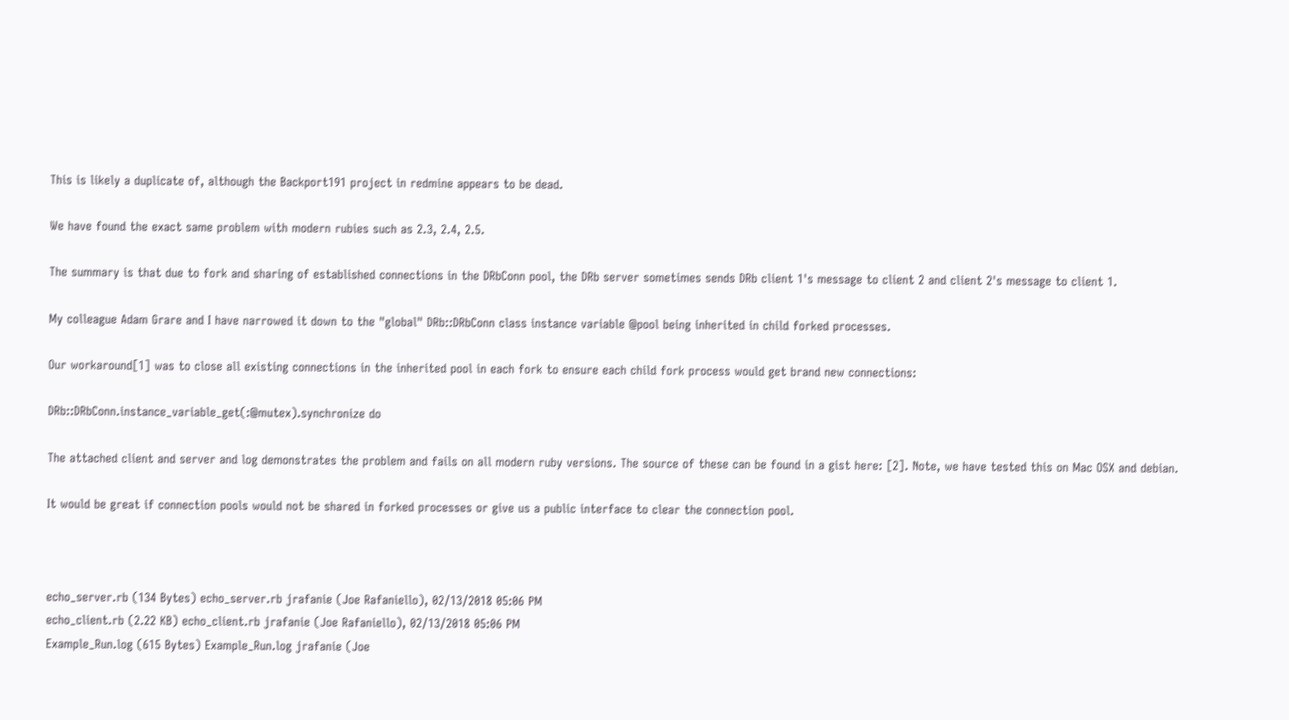This is likely a duplicate of, although the Backport191 project in redmine appears to be dead.

We have found the exact same problem with modern rubies such as 2.3, 2.4, 2.5.

The summary is that due to fork and sharing of established connections in the DRbConn pool, the DRb server sometimes sends DRb client 1's message to client 2 and client 2's message to client 1.

My colleague Adam Grare and I have narrowed it down to the "global" DRb::DRbConn class instance variable @pool being inherited in child forked processes.

Our workaround[1] was to close all existing connections in the inherited pool in each fork to ensure each child fork process would get brand new connections:

DRb::DRbConn.instance_variable_get(:@mutex).synchronize do

The attached client and server and log demonstrates the problem and fails on all modern ruby versions. The source of these can be found in a gist here: [2]. Note, we have tested this on Mac OSX and debian.

It would be great if connection pools would not be shared in forked processes or give us a public interface to clear the connection pool.



echo_server.rb (134 Bytes) echo_server.rb jrafanie (Joe Rafaniello), 02/13/2018 05:06 PM
echo_client.rb (2.22 KB) echo_client.rb jrafanie (Joe Rafaniello), 02/13/2018 05:06 PM
Example_Run.log (615 Bytes) Example_Run.log jrafanie (Joe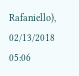Rafaniello), 02/13/2018 05:06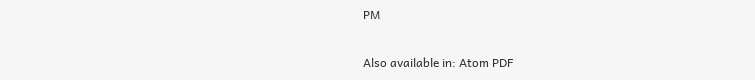PM

Also available in: Atom PDF